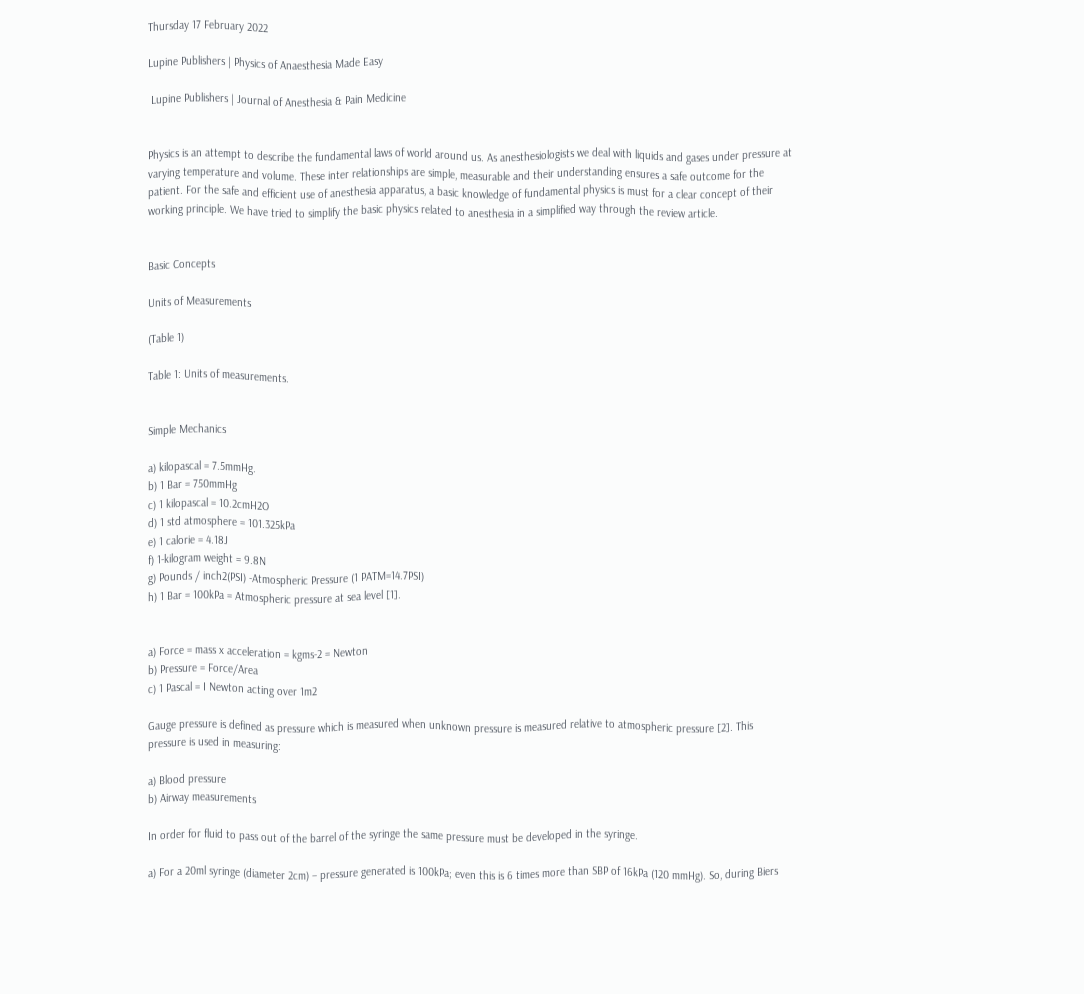Thursday 17 February 2022

Lupine Publishers | Physics of Anaesthesia Made Easy

 Lupine Publishers | Journal of Anesthesia & Pain Medicine


Physics is an attempt to describe the fundamental laws of world around us. As anesthesiologists we deal with liquids and gases under pressure at varying temperature and volume. These inter relationships are simple, measurable and their understanding ensures a safe outcome for the patient. For the safe and efficient use of anesthesia apparatus, a basic knowledge of fundamental physics is must for a clear concept of their working principle. We have tried to simplify the basic physics related to anesthesia in a simplified way through the review article.


Basic Concepts

Units of Measurements

(Table 1)

Table 1: Units of measurements.


Simple Mechanics

a) kilopascal = 7.5mmHg.
b) 1 Bar = 750mmHg
c) 1 kilopascal = 10.2cmH2O
d) 1 std atmosphere = 101.325kPa
e) 1 calorie = 4.18J
f) 1-kilogram weight = 9.8N
g) Pounds / inch2(PSI) -Atmospheric Pressure (1 PATM=14.7PSI)
h) 1 Bar = 100kPa = Atmospheric pressure at sea level [1].


a) Force = mass x acceleration = kgms-2 = Newton
b) Pressure = Force/Area
c) 1 Pascal = I Newton acting over 1m2

Gauge pressure is defined as pressure which is measured when unknown pressure is measured relative to atmospheric pressure [2]. This pressure is used in measuring:

a) Blood pressure
b) Airway measurements

In order for fluid to pass out of the barrel of the syringe the same pressure must be developed in the syringe.

a) For a 20ml syringe (diameter 2cm) – pressure generated is 100kPa; even this is 6 times more than SBP of 16kPa (120 mmHg). So, during Biers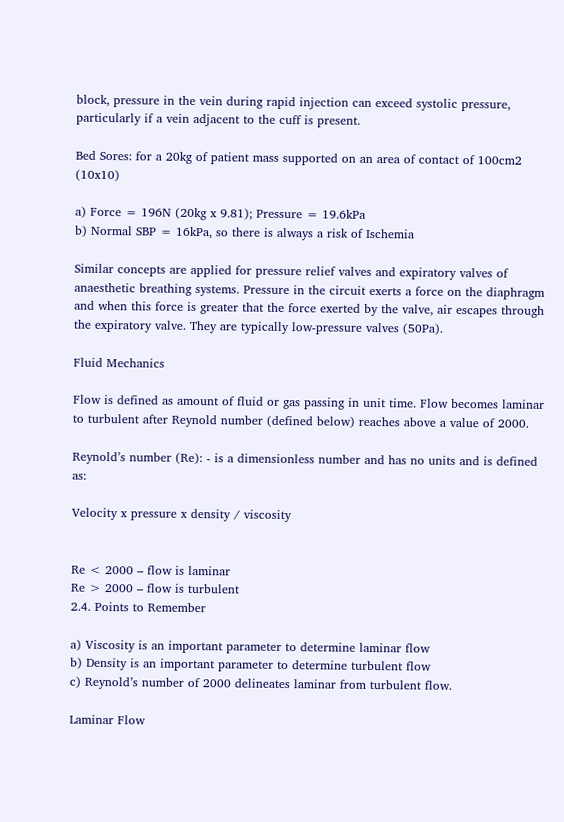block, pressure in the vein during rapid injection can exceed systolic pressure, particularly if a vein adjacent to the cuff is present.

Bed Sores: for a 20kg of patient mass supported on an area of contact of 100cm2 (10x10)

a) Force = 196N (20kg x 9.81); Pressure = 19.6kPa
b) Normal SBP = 16kPa, so there is always a risk of Ischemia

Similar concepts are applied for pressure relief valves and expiratory valves of anaesthetic breathing systems. Pressure in the circuit exerts a force on the diaphragm and when this force is greater that the force exerted by the valve, air escapes through the expiratory valve. They are typically low-pressure valves (50Pa).

Fluid Mechanics

Flow is defined as amount of fluid or gas passing in unit time. Flow becomes laminar to turbulent after Reynold number (defined below) reaches above a value of 2000.

Reynold’s number (Re): - is a dimensionless number and has no units and is defined as:

Velocity x pressure x density / viscosity


Re < 2000 – flow is laminar
Re > 2000 – flow is turbulent
2.4. Points to Remember

a) Viscosity is an important parameter to determine laminar flow
b) Density is an important parameter to determine turbulent flow
c) Reynold’s number of 2000 delineates laminar from turbulent flow.

Laminar Flow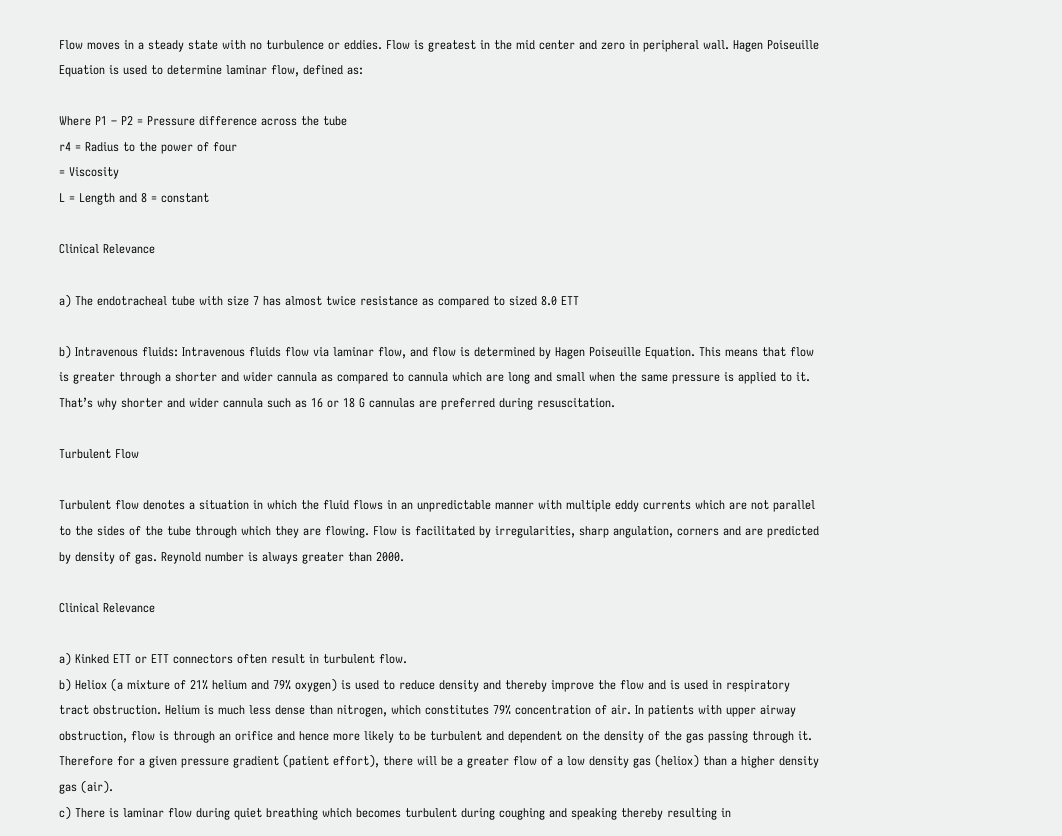Flow moves in a steady state with no turbulence or eddies. Flow is greatest in the mid center and zero in peripheral wall. Hagen Poiseuille Equation is used to determine laminar flow, defined as:

Where P1 – P2 = Pressure difference across the tube
r4 = Radius to the power of four
= Viscosity
L = Length and 8 = constant

Clinical Relevance

a) The endotracheal tube with size 7 has almost twice resistance as compared to sized 8.0 ETT

b) Intravenous fluids: Intravenous fluids flow via laminar flow, and flow is determined by Hagen Poiseuille Equation. This means that flow is greater through a shorter and wider cannula as compared to cannula which are long and small when the same pressure is applied to it. That’s why shorter and wider cannula such as 16 or 18 G cannulas are preferred during resuscitation.

Turbulent Flow

Turbulent flow denotes a situation in which the fluid flows in an unpredictable manner with multiple eddy currents which are not parallel to the sides of the tube through which they are flowing. Flow is facilitated by irregularities, sharp angulation, corners and are predicted by density of gas. Reynold number is always greater than 2000.

Clinical Relevance

a) Kinked ETT or ETT connectors often result in turbulent flow.
b) Heliox (a mixture of 21% helium and 79% oxygen) is used to reduce density and thereby improve the flow and is used in respiratory tract obstruction. Helium is much less dense than nitrogen, which constitutes 79% concentration of air. In patients with upper airway obstruction, flow is through an orifice and hence more likely to be turbulent and dependent on the density of the gas passing through it. Therefore for a given pressure gradient (patient effort), there will be a greater flow of a low density gas (heliox) than a higher density gas (air).
c) There is laminar flow during quiet breathing which becomes turbulent during coughing and speaking thereby resulting in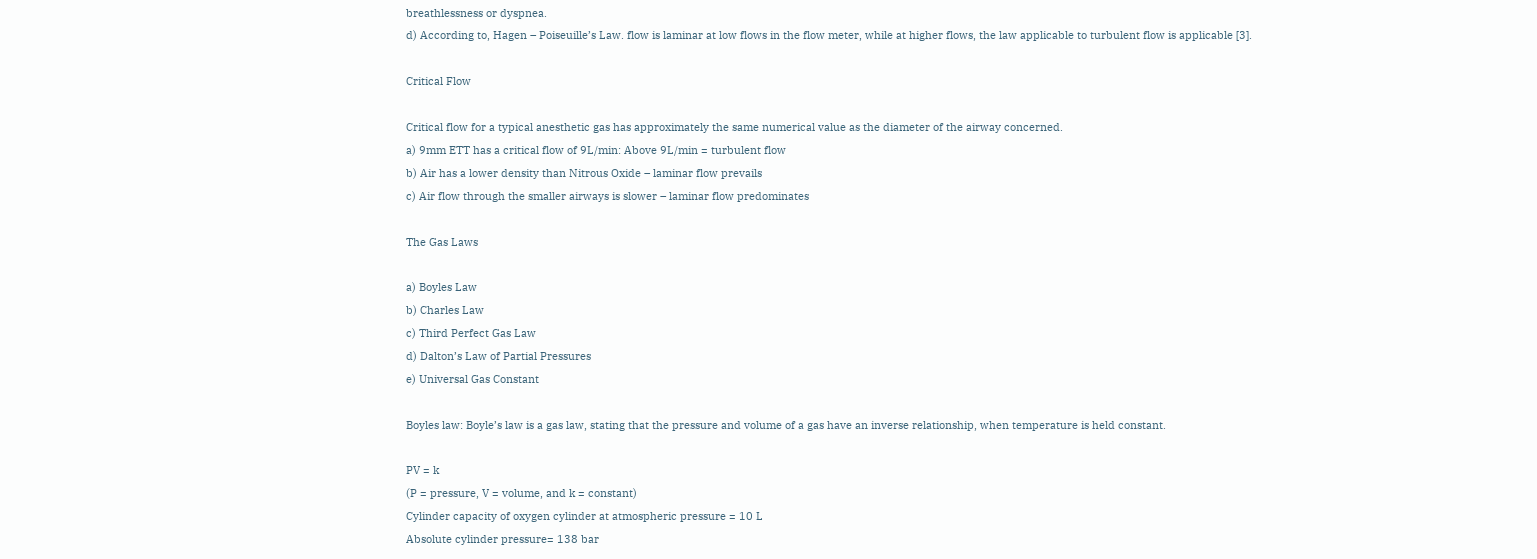breathlessness or dyspnea.
d) According to, Hagen – Poiseuille’s Law. flow is laminar at low flows in the flow meter, while at higher flows, the law applicable to turbulent flow is applicable [3].

Critical Flow

Critical flow for a typical anesthetic gas has approximately the same numerical value as the diameter of the airway concerned.
a) 9mm ETT has a critical flow of 9L/min: Above 9L/min = turbulent flow
b) Air has a lower density than Nitrous Oxide – laminar flow prevails
c) Air flow through the smaller airways is slower – laminar flow predominates

The Gas Laws

a) Boyles Law
b) Charles Law
c) Third Perfect Gas Law
d) Dalton’s Law of Partial Pressures
e) Universal Gas Constant

Boyles law: Boyle’s law is a gas law, stating that the pressure and volume of a gas have an inverse relationship, when temperature is held constant.

PV = k
(P = pressure, V = volume, and k = constant)
Cylinder capacity of oxygen cylinder at atmospheric pressure = 10 L
Absolute cylinder pressure= 138 bar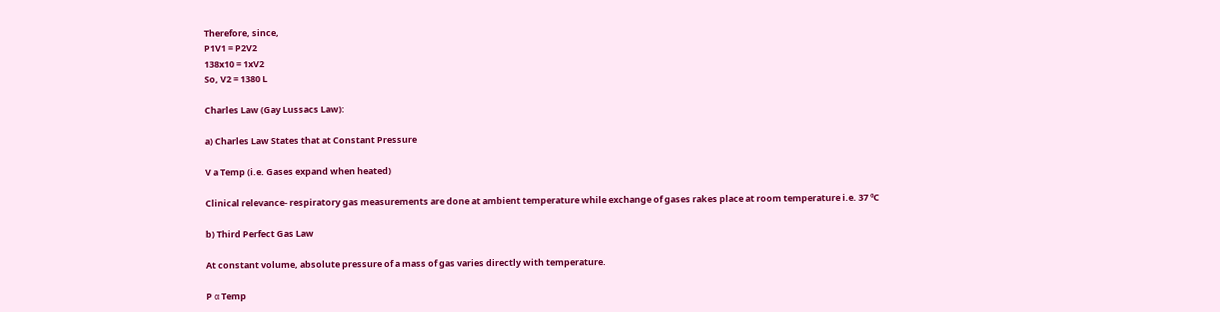Therefore, since,
P1V1 = P2V2
138x10 = 1xV2
So, V2 = 1380 L

Charles Law (Gay Lussacs Law):

a) Charles Law States that at Constant Pressure

V a Temp (i.e. Gases expand when heated)

Clinical relevance- respiratory gas measurements are done at ambient temperature while exchange of gases rakes place at room temperature i.e. 37 ºC

b) Third Perfect Gas Law

At constant volume, absolute pressure of a mass of gas varies directly with temperature.

P α Temp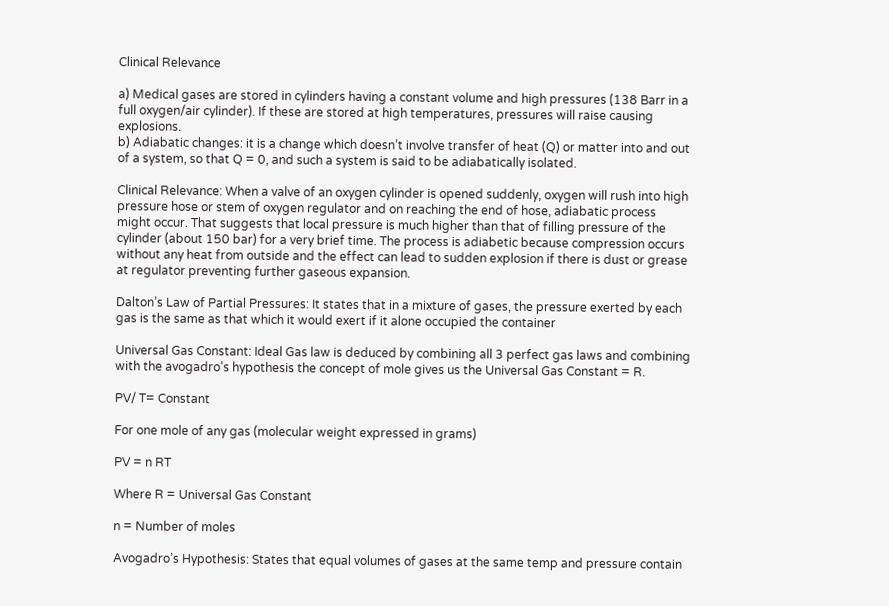Clinical Relevance

a) Medical gases are stored in cylinders having a constant volume and high pressures (138 Barr in a full oxygen/air cylinder). If these are stored at high temperatures, pressures will raise causing explosions.
b) Adiabatic changes: it is a change which doesn’t involve transfer of heat (Q) or matter into and out of a system, so that Q = 0, and such a system is said to be adiabatically isolated.

Clinical Relevance: When a valve of an oxygen cylinder is opened suddenly, oxygen will rush into high pressure hose or stem of oxygen regulator and on reaching the end of hose, adiabatic process might occur. That suggests that local pressure is much higher than that of filling pressure of the cylinder (about 150 bar) for a very brief time. The process is adiabetic because compression occurs without any heat from outside and the effect can lead to sudden explosion if there is dust or grease at regulator preventing further gaseous expansion.

Dalton’s Law of Partial Pressures: It states that in a mixture of gases, the pressure exerted by each gas is the same as that which it would exert if it alone occupied the container

Universal Gas Constant: Ideal Gas law is deduced by combining all 3 perfect gas laws and combining with the avogadro’s hypothesis the concept of mole gives us the Universal Gas Constant = R.

PV/ T= Constant

For one mole of any gas (molecular weight expressed in grams)

PV = n RT

Where R = Universal Gas Constant

n = Number of moles

Avogadro’s Hypothesis: States that equal volumes of gases at the same temp and pressure contain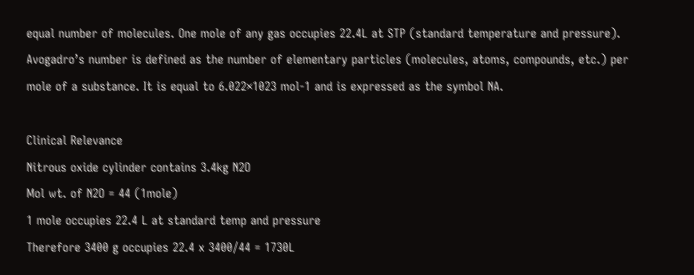equal number of molecules. One mole of any gas occupies 22.4L at STP (standard temperature and pressure). Avogadro’s number is defined as the number of elementary particles (molecules, atoms, compounds, etc.) per mole of a substance. It is equal to 6.022×1023 mol-1 and is expressed as the symbol NA.

Clinical Relevance
Nitrous oxide cylinder contains 3.4kg N2O
Mol wt. of N2O = 44 (1mole)
1 mole occupies 22.4 L at standard temp and pressure
Therefore 3400 g occupies 22.4 x 3400/44 = 1730L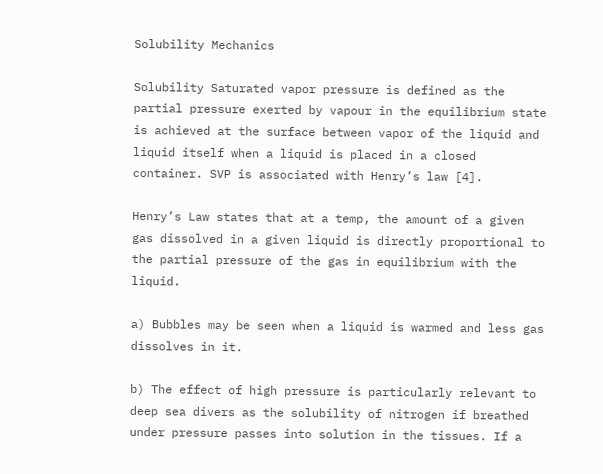Solubility Mechanics

Solubility Saturated vapor pressure is defined as the partial pressure exerted by vapour in the equilibrium state is achieved at the surface between vapor of the liquid and liquid itself when a liquid is placed in a closed container. SVP is associated with Henry’s law [4].

Henry’s Law states that at a temp, the amount of a given gas dissolved in a given liquid is directly proportional to the partial pressure of the gas in equilibrium with the liquid.

a) Bubbles may be seen when a liquid is warmed and less gas dissolves in it.

b) The effect of high pressure is particularly relevant to deep sea divers as the solubility of nitrogen if breathed under pressure passes into solution in the tissues. If a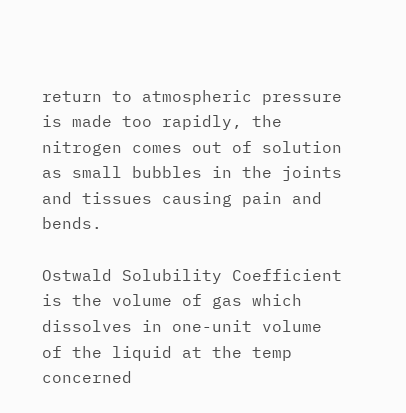return to atmospheric pressure is made too rapidly, the nitrogen comes out of solution as small bubbles in the joints and tissues causing pain and bends.

Ostwald Solubility Coefficient is the volume of gas which dissolves in one-unit volume of the liquid at the temp concerned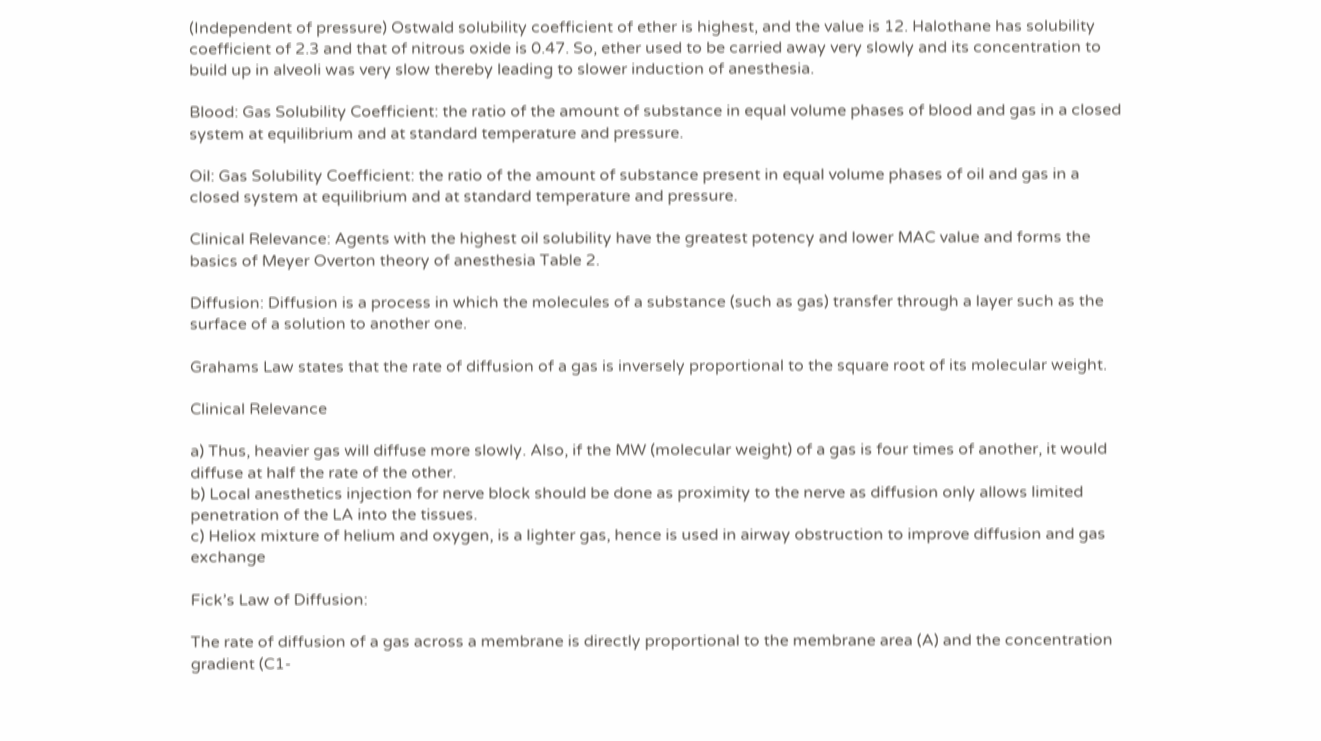(Independent of pressure) Ostwald solubility coefficient of ether is highest, and the value is 12. Halothane has solubility coefficient of 2.3 and that of nitrous oxide is 0.47. So, ether used to be carried away very slowly and its concentration to build up in alveoli was very slow thereby leading to slower induction of anesthesia.

Blood: Gas Solubility Coefficient: the ratio of the amount of substance in equal volume phases of blood and gas in a closed system at equilibrium and at standard temperature and pressure.

Oil: Gas Solubility Coefficient: the ratio of the amount of substance present in equal volume phases of oil and gas in a closed system at equilibrium and at standard temperature and pressure.

Clinical Relevance: Agents with the highest oil solubility have the greatest potency and lower MAC value and forms the basics of Meyer Overton theory of anesthesia Table 2.

Diffusion: Diffusion is a process in which the molecules of a substance (such as gas) transfer through a layer such as the surface of a solution to another one.

Grahams Law states that the rate of diffusion of a gas is inversely proportional to the square root of its molecular weight.

Clinical Relevance

a) Thus, heavier gas will diffuse more slowly. Also, if the MW (molecular weight) of a gas is four times of another, it would diffuse at half the rate of the other.
b) Local anesthetics injection for nerve block should be done as proximity to the nerve as diffusion only allows limited penetration of the LA into the tissues.
c) Heliox mixture of helium and oxygen, is a lighter gas, hence is used in airway obstruction to improve diffusion and gas exchange

Fick’s Law of Diffusion:

The rate of diffusion of a gas across a membrane is directly proportional to the membrane area (A) and the concentration gradient (C1-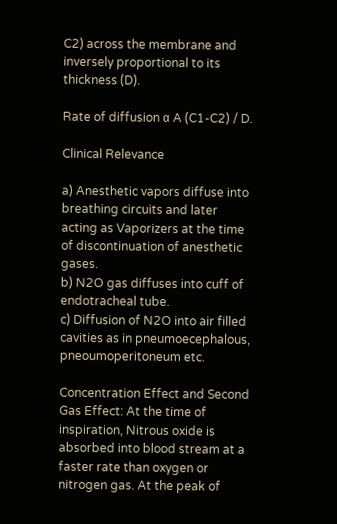C2) across the membrane and inversely proportional to its thickness (D).

Rate of diffusion α A (C1-C2) / D.

Clinical Relevance

a) Anesthetic vapors diffuse into breathing circuits and later acting as Vaporizers at the time of discontinuation of anesthetic gases.
b) N2O gas diffuses into cuff of endotracheal tube.
c) Diffusion of N2O into air filled cavities as in pneumoecephalous, pneoumoperitoneum etc.

Concentration Effect and Second Gas Effect: At the time of inspiration, Nitrous oxide is absorbed into blood stream at a faster rate than oxygen or nitrogen gas. At the peak of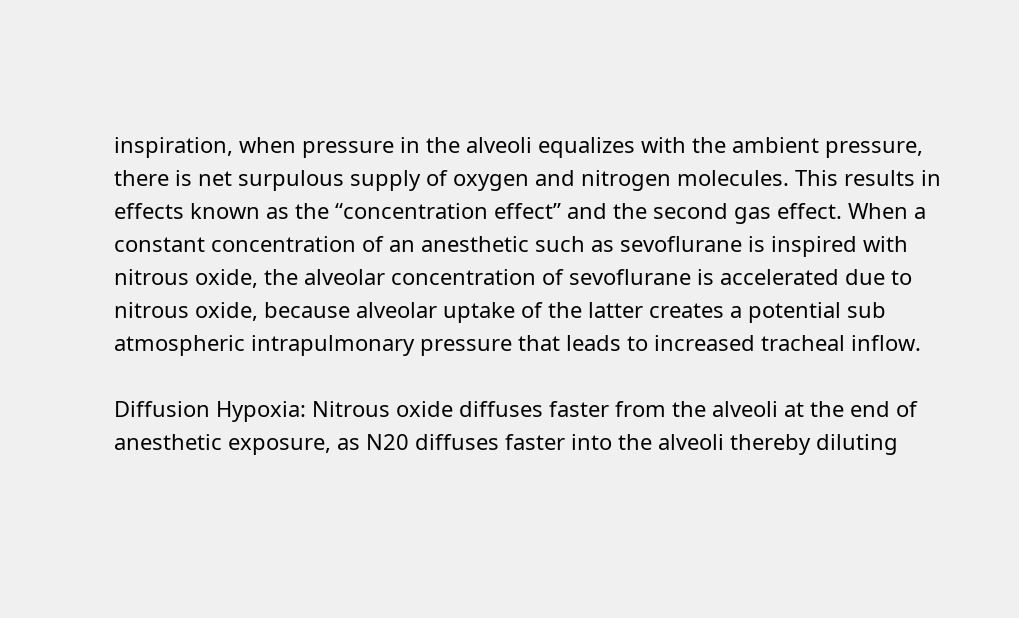inspiration, when pressure in the alveoli equalizes with the ambient pressure, there is net surpulous supply of oxygen and nitrogen molecules. This results in effects known as the “concentration effect” and the second gas effect. When a constant concentration of an anesthetic such as sevoflurane is inspired with nitrous oxide, the alveolar concentration of sevoflurane is accelerated due to nitrous oxide, because alveolar uptake of the latter creates a potential sub atmospheric intrapulmonary pressure that leads to increased tracheal inflow.

Diffusion Hypoxia: Nitrous oxide diffuses faster from the alveoli at the end of anesthetic exposure, as N20 diffuses faster into the alveoli thereby diluting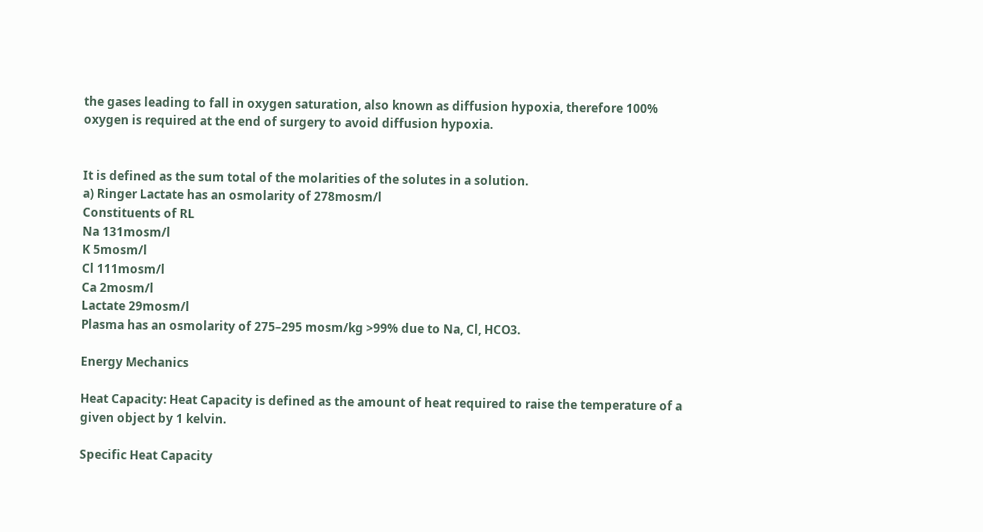the gases leading to fall in oxygen saturation, also known as diffusion hypoxia, therefore 100% oxygen is required at the end of surgery to avoid diffusion hypoxia.


It is defined as the sum total of the molarities of the solutes in a solution.
a) Ringer Lactate has an osmolarity of 278mosm/l
Constituents of RL
Na 131mosm/l
K 5mosm/l
Cl 111mosm/l
Ca 2mosm/l
Lactate 29mosm/l
Plasma has an osmolarity of 275–295 mosm/kg >99% due to Na, Cl, HCO3.

Energy Mechanics

Heat Capacity: Heat Capacity is defined as the amount of heat required to raise the temperature of a given object by 1 kelvin.

Specific Heat Capacity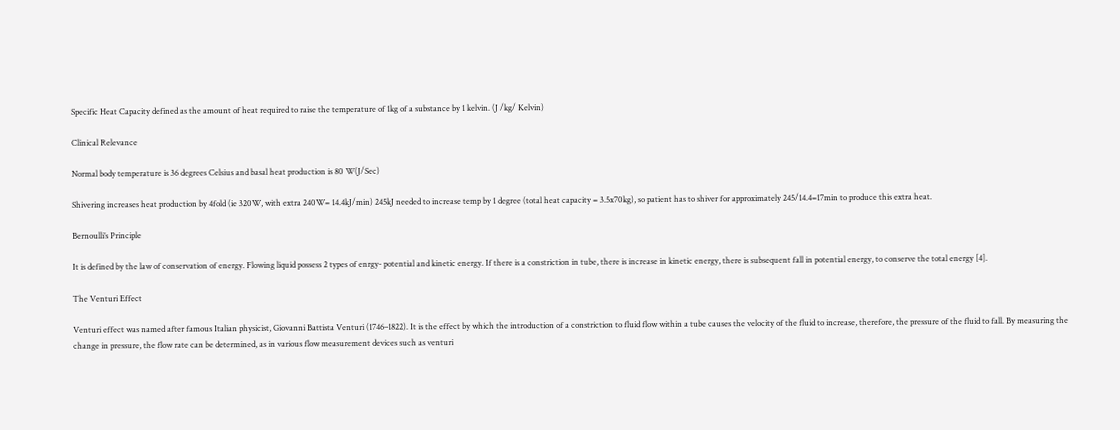Specific Heat Capacity defined as the amount of heat required to raise the temperature of 1kg of a substance by 1 kelvin. (J /kg/ Kelvin)

Clinical Relevance

Normal body temperature is 36 degrees Celsius and basal heat production is 80 W(J/Sec)

Shivering increases heat production by 4fold (ie 320W, with extra 240W= 14.4kJ/min) 245kJ needed to increase temp by 1 degree (total heat capacity = 3.5x70kg), so patient has to shiver for approximately 245/14.4=17min to produce this extra heat.

Bernoulli’s Principle

It is defined by the law of conservation of energy. Flowing liquid possess 2 types of enrgy- potential and kinetic energy. If there is a constriction in tube, there is increase in kinetic energy, there is subsequent fall in potential energy, to conserve the total energy [4].

The Venturi Effect

Venturi effect was named after famous Italian physicist, Giovanni Battista Venturi (1746–1822). It is the effect by which the introduction of a constriction to fluid flow within a tube causes the velocity of the fluid to increase, therefore, the pressure of the fluid to fall. By measuring the change in pressure, the flow rate can be determined, as in various flow measurement devices such as venturi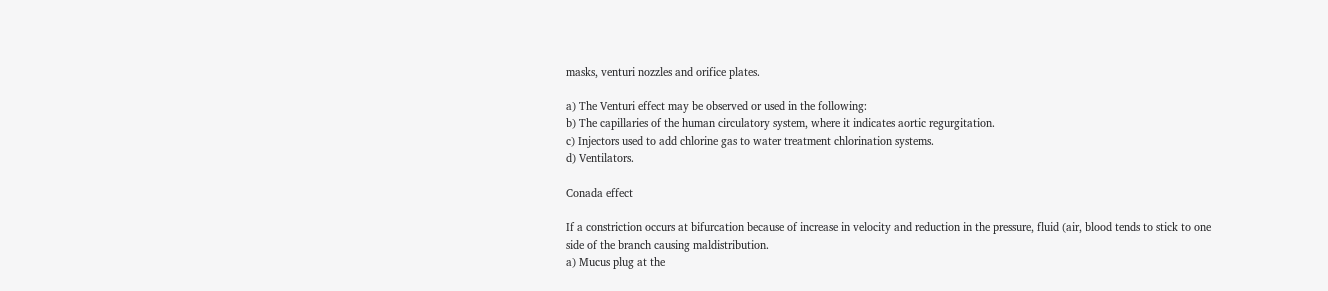masks, venturi nozzles and orifice plates.

a) The Venturi effect may be observed or used in the following:
b) The capillaries of the human circulatory system, where it indicates aortic regurgitation.
c) Injectors used to add chlorine gas to water treatment chlorination systems.
d) Ventilators.

Conada effect

If a constriction occurs at bifurcation because of increase in velocity and reduction in the pressure, fluid (air, blood tends to stick to one side of the branch causing maldistribution.
a) Mucus plug at the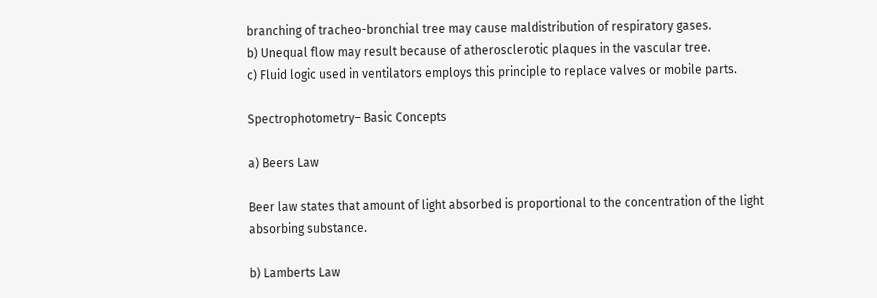branching of tracheo-bronchial tree may cause maldistribution of respiratory gases.
b) Unequal flow may result because of atherosclerotic plaques in the vascular tree.
c) Fluid logic used in ventilators employs this principle to replace valves or mobile parts.

Spectrophotometry– Basic Concepts

a) Beers Law

Beer law states that amount of light absorbed is proportional to the concentration of the light absorbing substance.

b) Lamberts Law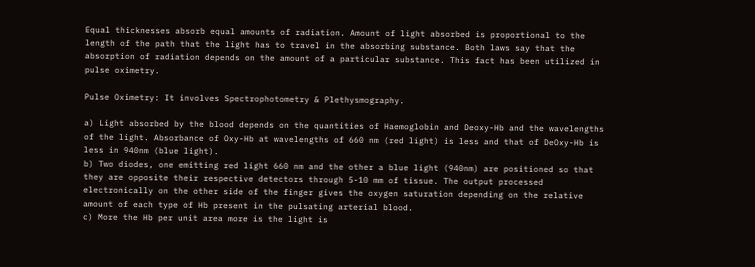Equal thicknesses absorb equal amounts of radiation. Amount of light absorbed is proportional to the length of the path that the light has to travel in the absorbing substance. Both laws say that the absorption of radiation depends on the amount of a particular substance. This fact has been utilized in pulse oximetry.

Pulse Oximetry: It involves Spectrophotometry & Plethysmography.

a) Light absorbed by the blood depends on the quantities of Haemoglobin and Deoxy-Hb and the wavelengths of the light. Absorbance of Oxy-Hb at wavelengths of 660 nm (red light) is less and that of DeOxy-Hb is less in 940nm (blue light).
b) Two diodes, one emitting red light 660 nm and the other a blue light (940nm) are positioned so that they are opposite their respective detectors through 5-10 mm of tissue. The output processed electronically on the other side of the finger gives the oxygen saturation depending on the relative amount of each type of Hb present in the pulsating arterial blood.
c) More the Hb per unit area more is the light is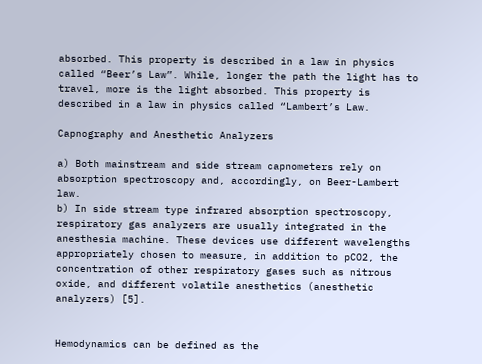absorbed. This property is described in a law in physics called “Beer’s Law”. While, longer the path the light has to travel, more is the light absorbed. This property is described in a law in physics called “Lambert’s Law.

Capnography and Anesthetic Analyzers

a) Both mainstream and side stream capnometers rely on absorption spectroscopy and, accordingly, on Beer-Lambert law.
b) In side stream type infrared absorption spectroscopy, respiratory gas analyzers are usually integrated in the anesthesia machine. These devices use different wavelengths appropriately chosen to measure, in addition to pCO2, the concentration of other respiratory gases such as nitrous oxide, and different volatile anesthetics (anesthetic analyzers) [5].


Hemodynamics can be defined as the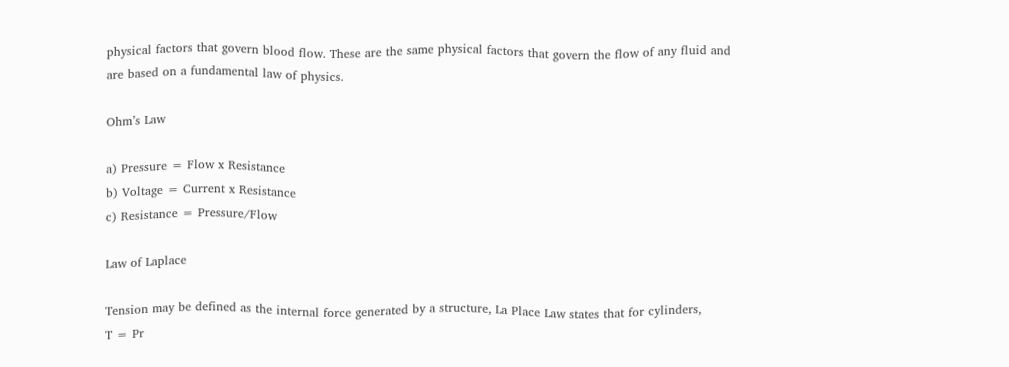physical factors that govern blood flow. These are the same physical factors that govern the flow of any fluid and are based on a fundamental law of physics.

Ohm’s Law

a) Pressure = Flow x Resistance
b) Voltage = Current x Resistance
c) Resistance = Pressure/Flow

Law of Laplace

Tension may be defined as the internal force generated by a structure, La Place Law states that for cylinders,
T = Pr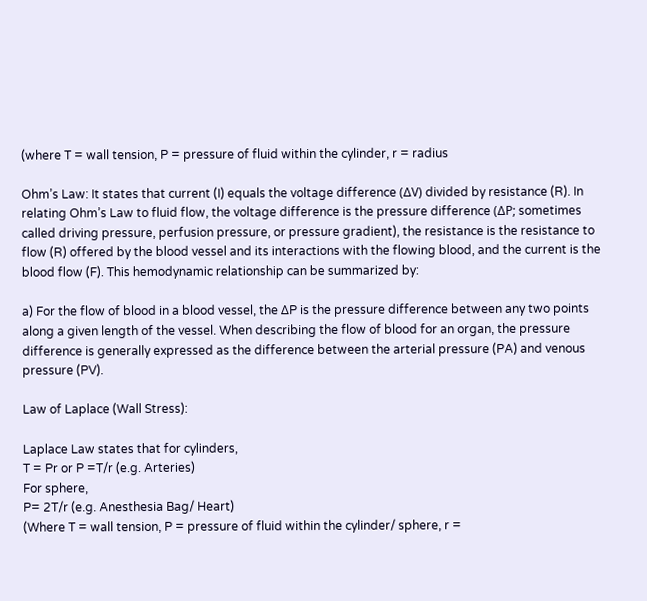(where T = wall tension, P = pressure of fluid within the cylinder, r = radius

Ohm’s Law: It states that current (I) equals the voltage difference (ΔV) divided by resistance (R). In relating Ohm’s Law to fluid flow, the voltage difference is the pressure difference (ΔP; sometimes called driving pressure, perfusion pressure, or pressure gradient), the resistance is the resistance to flow (R) offered by the blood vessel and its interactions with the flowing blood, and the current is the blood flow (F). This hemodynamic relationship can be summarized by:

a) For the flow of blood in a blood vessel, the ΔP is the pressure difference between any two points along a given length of the vessel. When describing the flow of blood for an organ, the pressure difference is generally expressed as the difference between the arterial pressure (PA) and venous pressure (PV).

Law of Laplace (Wall Stress):

Laplace Law states that for cylinders,
T = Pr or P =T/r (e.g. Arteries)
For sphere,
P= 2T/r (e.g. Anesthesia Bag/ Heart)
(Where T = wall tension, P = pressure of fluid within the cylinder/ sphere, r =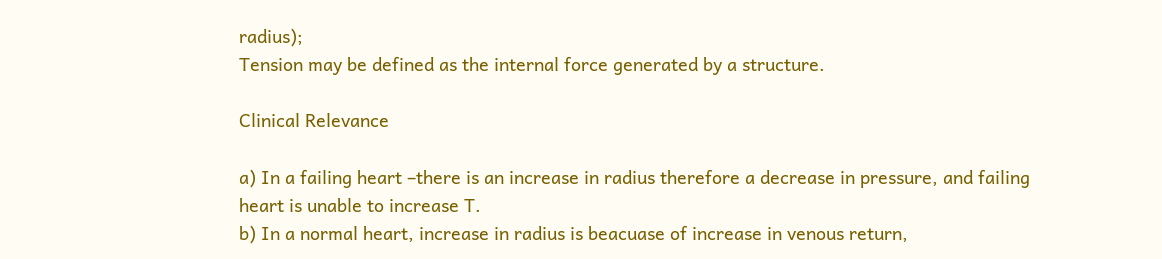radius);
Tension may be defined as the internal force generated by a structure.

Clinical Relevance

a) In a failing heart –there is an increase in radius therefore a decrease in pressure, and failing heart is unable to increase T.
b) In a normal heart, increase in radius is beacuase of increase in venous return,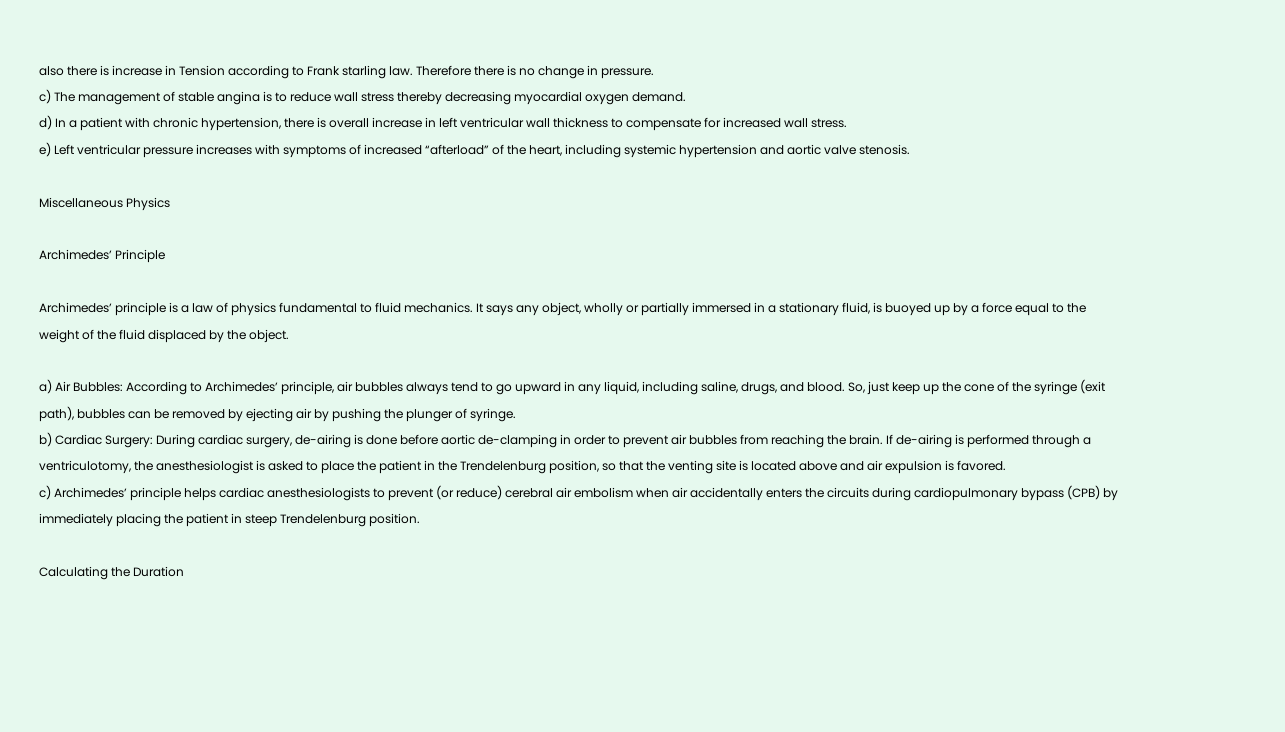also there is increase in Tension according to Frank starling law. Therefore there is no change in pressure.
c) The management of stable angina is to reduce wall stress thereby decreasing myocardial oxygen demand.
d) In a patient with chronic hypertension, there is overall increase in left ventricular wall thickness to compensate for increased wall stress.
e) Left ventricular pressure increases with symptoms of increased “afterload” of the heart, including systemic hypertension and aortic valve stenosis.

Miscellaneous Physics

Archimedes’ Principle

Archimedes’ principle is a law of physics fundamental to fluid mechanics. It says any object, wholly or partially immersed in a stationary fluid, is buoyed up by a force equal to the weight of the fluid displaced by the object.

a) Air Bubbles: According to Archimedes’ principle, air bubbles always tend to go upward in any liquid, including saline, drugs, and blood. So, just keep up the cone of the syringe (exit path), bubbles can be removed by ejecting air by pushing the plunger of syringe.
b) Cardiac Surgery: During cardiac surgery, de-airing is done before aortic de-clamping in order to prevent air bubbles from reaching the brain. If de-airing is performed through a ventriculotomy, the anesthesiologist is asked to place the patient in the Trendelenburg position, so that the venting site is located above and air expulsion is favored.
c) Archimedes’ principle helps cardiac anesthesiologists to prevent (or reduce) cerebral air embolism when air accidentally enters the circuits during cardiopulmonary bypass (CPB) by immediately placing the patient in steep Trendelenburg position.

Calculating the Duration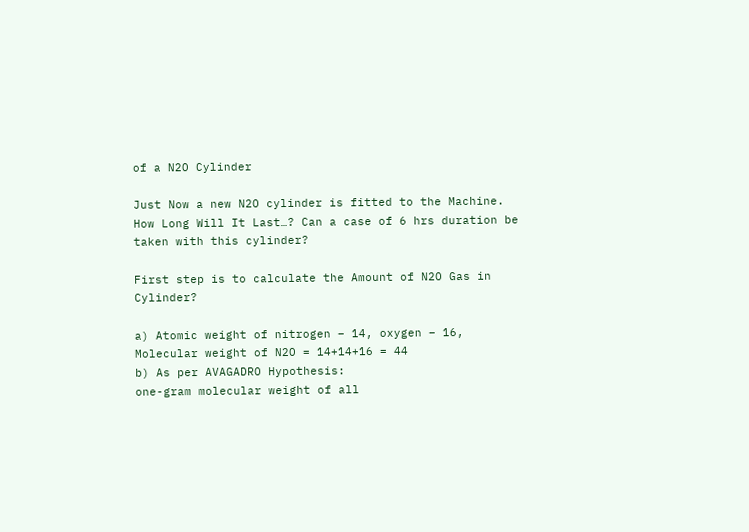of a N2O Cylinder

Just Now a new N2O cylinder is fitted to the Machine. How Long Will It Last…? Can a case of 6 hrs duration be taken with this cylinder?

First step is to calculate the Amount of N2O Gas in Cylinder?

a) Atomic weight of nitrogen – 14, oxygen – 16,
Molecular weight of N2O = 14+14+16 = 44
b) As per AVAGADRO Hypothesis:
one-gram molecular weight of all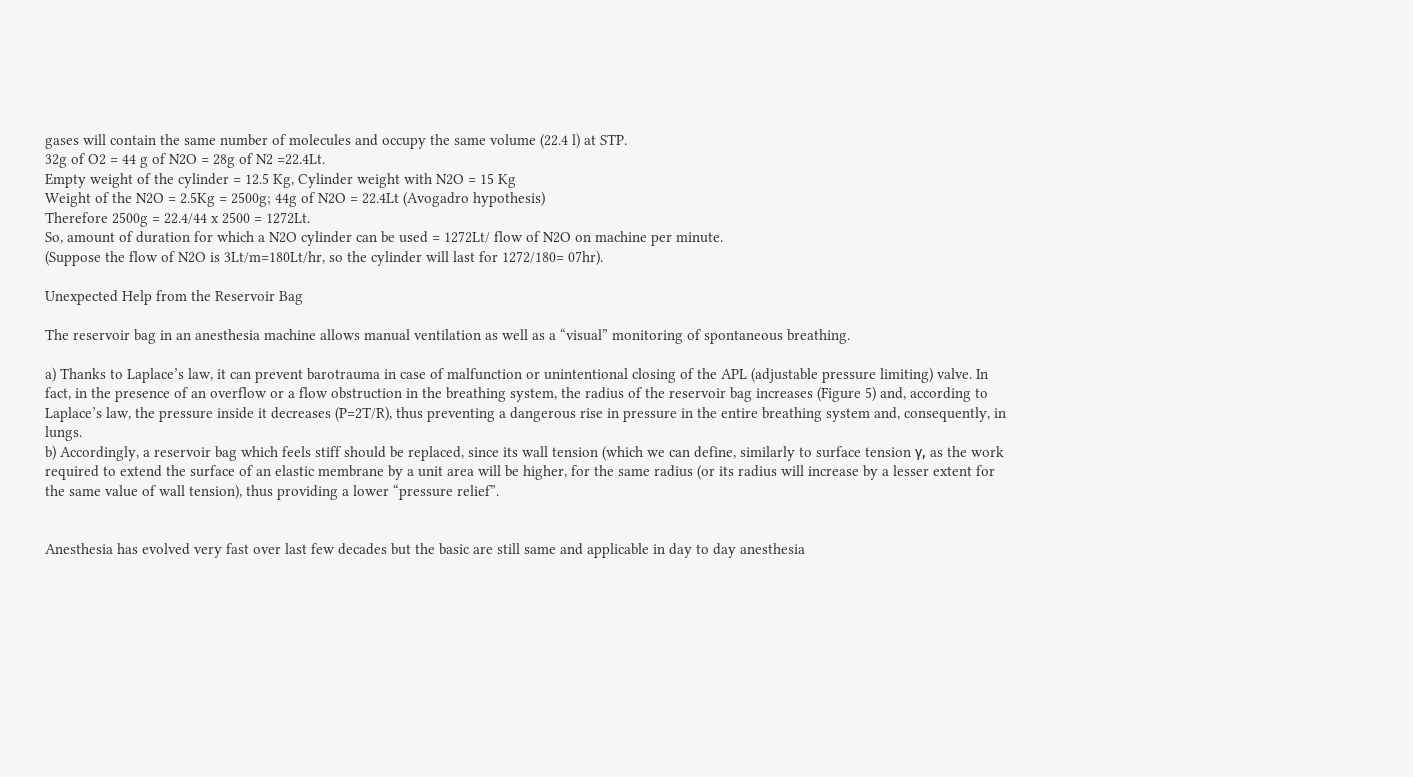gases will contain the same number of molecules and occupy the same volume (22.4 l) at STP.
32g of O2 = 44 g of N2O = 28g of N2 =22.4Lt.
Empty weight of the cylinder = 12.5 Kg, Cylinder weight with N2O = 15 Kg
Weight of the N2O = 2.5Kg = 2500g; 44g of N2O = 22.4Lt (Avogadro hypothesis)
Therefore 2500g = 22.4/44 x 2500 = 1272Lt.
So, amount of duration for which a N2O cylinder can be used = 1272Lt/ flow of N2O on machine per minute.
(Suppose the flow of N2O is 3Lt/m=180Lt/hr, so the cylinder will last for 1272/180= 07hr).

Unexpected Help from the Reservoir Bag

The reservoir bag in an anesthesia machine allows manual ventilation as well as a “visual” monitoring of spontaneous breathing.

a) Thanks to Laplace’s law, it can prevent barotrauma in case of malfunction or unintentional closing of the APL (adjustable pressure limiting) valve. In fact, in the presence of an overflow or a flow obstruction in the breathing system, the radius of the reservoir bag increases (Figure 5) and, according to Laplace’s law, the pressure inside it decreases (P=2T/R), thus preventing a dangerous rise in pressure in the entire breathing system and, consequently, in lungs.
b) Accordingly, a reservoir bag which feels stiff should be replaced, since its wall tension (which we can define, similarly to surface tension γ, as the work required to extend the surface of an elastic membrane by a unit area will be higher, for the same radius (or its radius will increase by a lesser extent for the same value of wall tension), thus providing a lower “pressure relief”.


Anesthesia has evolved very fast over last few decades but the basic are still same and applicable in day to day anesthesia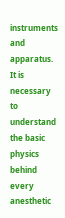instruments and apparatus. It is necessary to understand the basic physics behind every anesthetic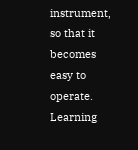instrument, so that it becomes easy to operate. Learning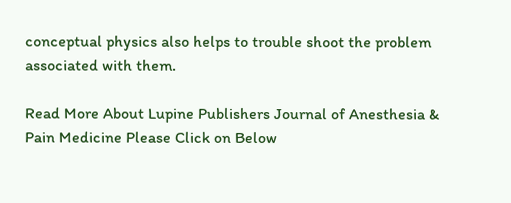conceptual physics also helps to trouble shoot the problem associated with them.

Read More About Lupine Publishers Journal of Anesthesia & Pain Medicine Please Click on Below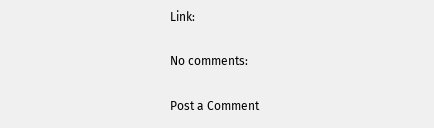Link:

No comments:

Post a Comment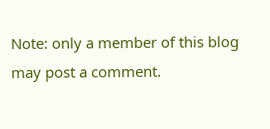Note: only a member of this blog may post a comment.